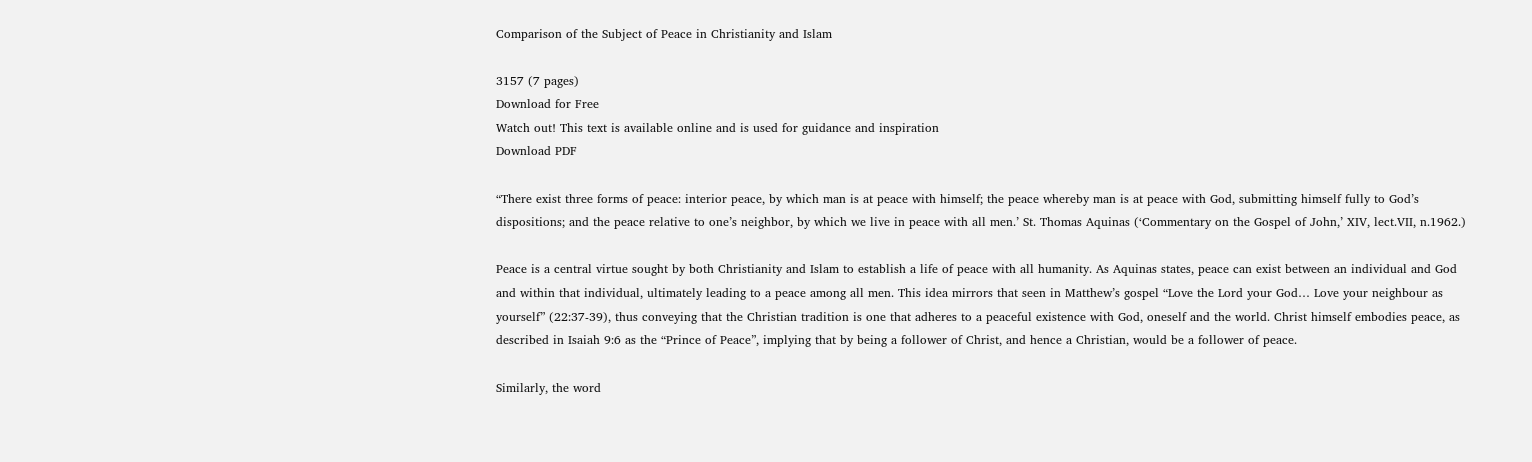Comparison of the Subject of Peace in Christianity and Islam

3157 (7 pages)
Download for Free
Watch out! This text is available online and is used for guidance and inspiration
Download PDF

“There exist three forms of peace: interior peace, by which man is at peace with himself; the peace whereby man is at peace with God, submitting himself fully to God’s dispositions; and the peace relative to one’s neighbor, by which we live in peace with all men.’ St. Thomas Aquinas (‘Commentary on the Gospel of John,’ XIV, lect.VII, n.1962.)

Peace is a central virtue sought by both Christianity and Islam to establish a life of peace with all humanity. As Aquinas states, peace can exist between an individual and God and within that individual, ultimately leading to a peace among all men. This idea mirrors that seen in Matthew’s gospel “Love the Lord your God… Love your neighbour as yourself” (22:37-39), thus conveying that the Christian tradition is one that adheres to a peaceful existence with God, oneself and the world. Christ himself embodies peace, as described in Isaiah 9:6 as the “Prince of Peace”, implying that by being a follower of Christ, and hence a Christian, would be a follower of peace.

Similarly, the word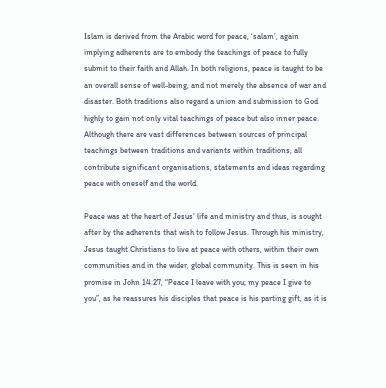Islam is derived from the Arabic word for peace, ‘salam’, again implying adherents are to embody the teachings of peace to fully submit to their faith and Allah. In both religions, peace is taught to be an overall sense of well-being, and not merely the absence of war and disaster. Both traditions also regard a union and submission to God highly to gain not only vital teachings of peace but also inner peace. Although there are vast differences between sources of principal teachings between traditions and variants within traditions, all contribute significant organisations, statements and ideas regarding peace with oneself and the world.

Peace was at the heart of Jesus’ life and ministry and thus, is sought after by the adherents that wish to follow Jesus. Through his ministry, Jesus taught Christians to live at peace with others, within their own communities and in the wider, global community. This is seen in his promise in John 14:27, “Peace I leave with you; my peace I give to you”, as he reassures his disciples that peace is his parting gift, as it is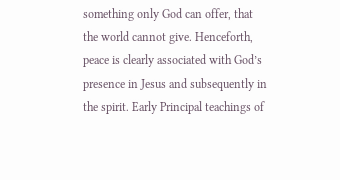something only God can offer, that the world cannot give. Henceforth, peace is clearly associated with God’s presence in Jesus and subsequently in the spirit. Early Principal teachings of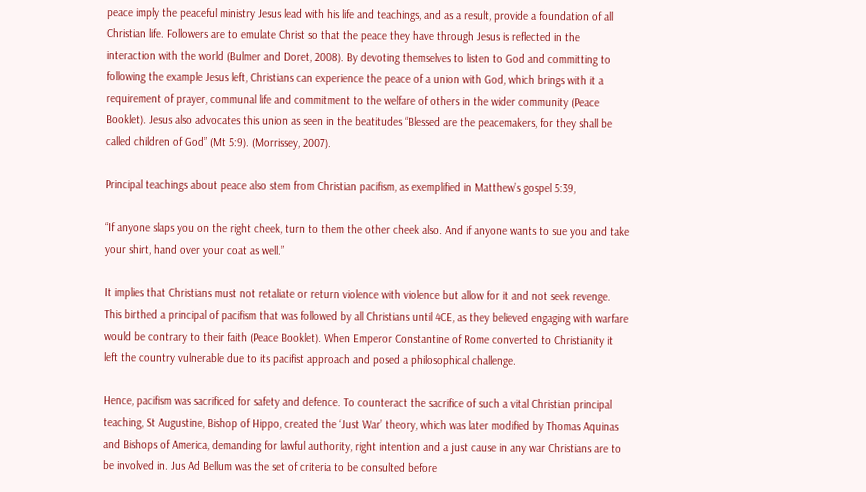peace imply the peaceful ministry Jesus lead with his life and teachings, and as a result, provide a foundation of all Christian life. Followers are to emulate Christ so that the peace they have through Jesus is reflected in the interaction with the world (Bulmer and Doret, 2008). By devoting themselves to listen to God and committing to following the example Jesus left, Christians can experience the peace of a union with God, which brings with it a requirement of prayer, communal life and commitment to the welfare of others in the wider community (Peace Booklet). Jesus also advocates this union as seen in the beatitudes “Blessed are the peacemakers, for they shall be called children of God” (Mt 5:9). (Morrissey, 2007).

Principal teachings about peace also stem from Christian pacifism, as exemplified in Matthew’s gospel 5:39,

“If anyone slaps you on the right cheek, turn to them the other cheek also. And if anyone wants to sue you and take your shirt, hand over your coat as well.”

It implies that Christians must not retaliate or return violence with violence but allow for it and not seek revenge. This birthed a principal of pacifism that was followed by all Christians until 4CE, as they believed engaging with warfare would be contrary to their faith (Peace Booklet). When Emperor Constantine of Rome converted to Christianity it left the country vulnerable due to its pacifist approach and posed a philosophical challenge.

Hence, pacifism was sacrificed for safety and defence. To counteract the sacrifice of such a vital Christian principal teaching, St Augustine, Bishop of Hippo, created the ‘Just War’ theory, which was later modified by Thomas Aquinas and Bishops of America, demanding for lawful authority, right intention and a just cause in any war Christians are to be involved in. Jus Ad Bellum was the set of criteria to be consulted before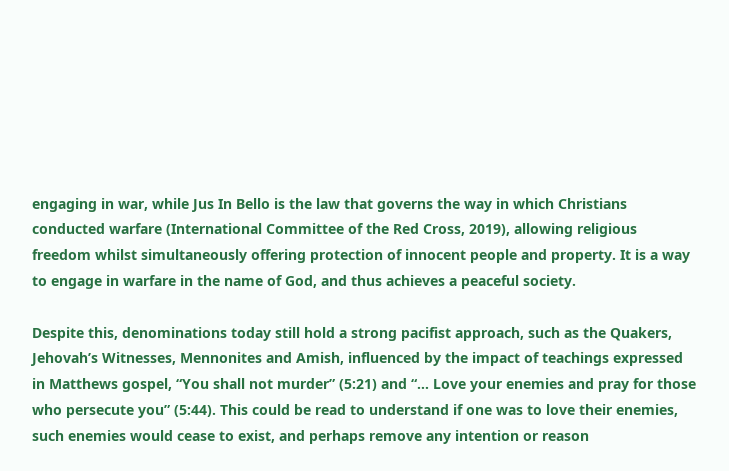engaging in war, while Jus In Bello is the law that governs the way in which Christians conducted warfare (International Committee of the Red Cross, 2019), allowing religious freedom whilst simultaneously offering protection of innocent people and property. It is a way to engage in warfare in the name of God, and thus achieves a peaceful society.

Despite this, denominations today still hold a strong pacifist approach, such as the Quakers, Jehovah’s Witnesses, Mennonites and Amish, influenced by the impact of teachings expressed in Matthews gospel, “You shall not murder” (5:21) and “… Love your enemies and pray for those who persecute you” (5:44). This could be read to understand if one was to love their enemies, such enemies would cease to exist, and perhaps remove any intention or reason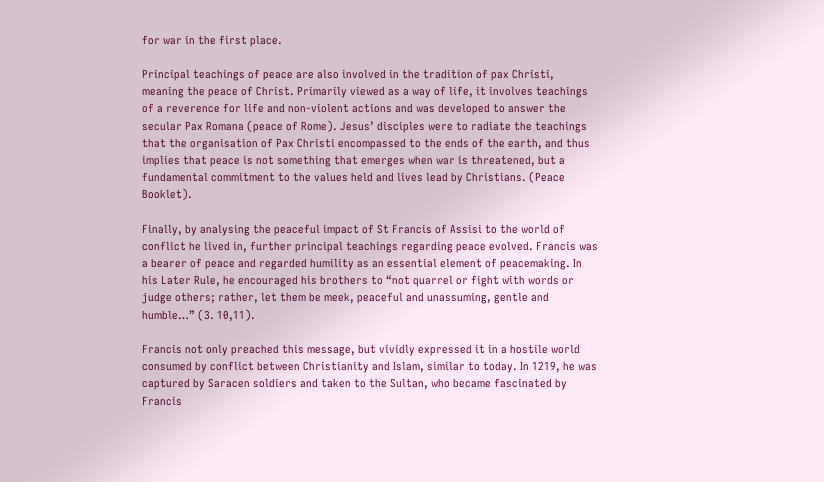for war in the first place.

Principal teachings of peace are also involved in the tradition of pax Christi, meaning the peace of Christ. Primarily viewed as a way of life, it involves teachings of a reverence for life and non-violent actions and was developed to answer the secular Pax Romana (peace of Rome). Jesus’ disciples were to radiate the teachings that the organisation of Pax Christi encompassed to the ends of the earth, and thus implies that peace is not something that emerges when war is threatened, but a fundamental commitment to the values held and lives lead by Christians. (Peace Booklet).

Finally, by analysing the peaceful impact of St Francis of Assisi to the world of conflict he lived in, further principal teachings regarding peace evolved. Francis was a bearer of peace and regarded humility as an essential element of peacemaking. In his Later Rule, he encouraged his brothers to “not quarrel or fight with words or judge others; rather, let them be meek, peaceful and unassuming, gentle and humble…” (3. 10,11).

Francis not only preached this message, but vividly expressed it in a hostile world consumed by conflict between Christianity and Islam, similar to today. In 1219, he was captured by Saracen soldiers and taken to the Sultan, who became fascinated by Francis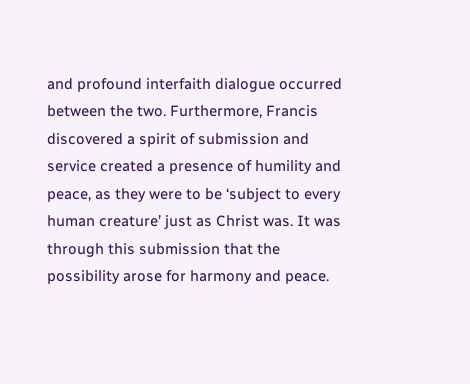and profound interfaith dialogue occurred between the two. Furthermore, Francis discovered a spirit of submission and service created a presence of humility and peace, as they were to be ‘subject to every human creature’ just as Christ was. It was through this submission that the possibility arose for harmony and peace.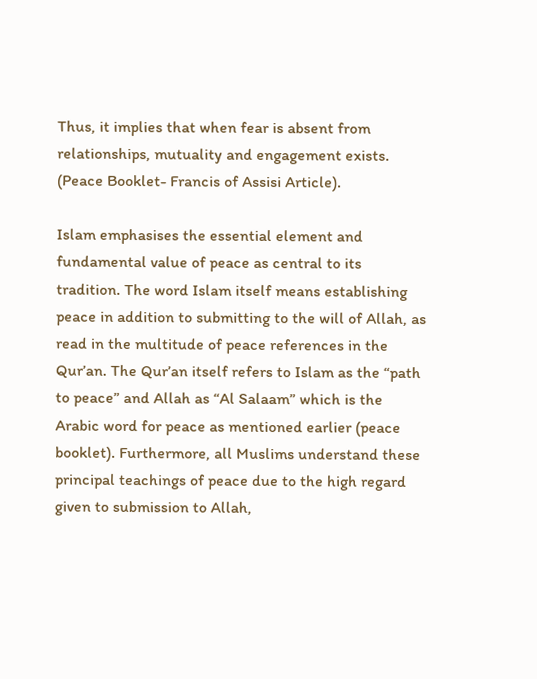Thus, it implies that when fear is absent from relationships, mutuality and engagement exists. (Peace Booklet- Francis of Assisi Article).

Islam emphasises the essential element and fundamental value of peace as central to its tradition. The word Islam itself means establishing peace in addition to submitting to the will of Allah, as read in the multitude of peace references in the Qur’an. The Qur’an itself refers to Islam as the “path to peace” and Allah as “Al Salaam” which is the Arabic word for peace as mentioned earlier (peace booklet). Furthermore, all Muslims understand these principal teachings of peace due to the high regard given to submission to Allah,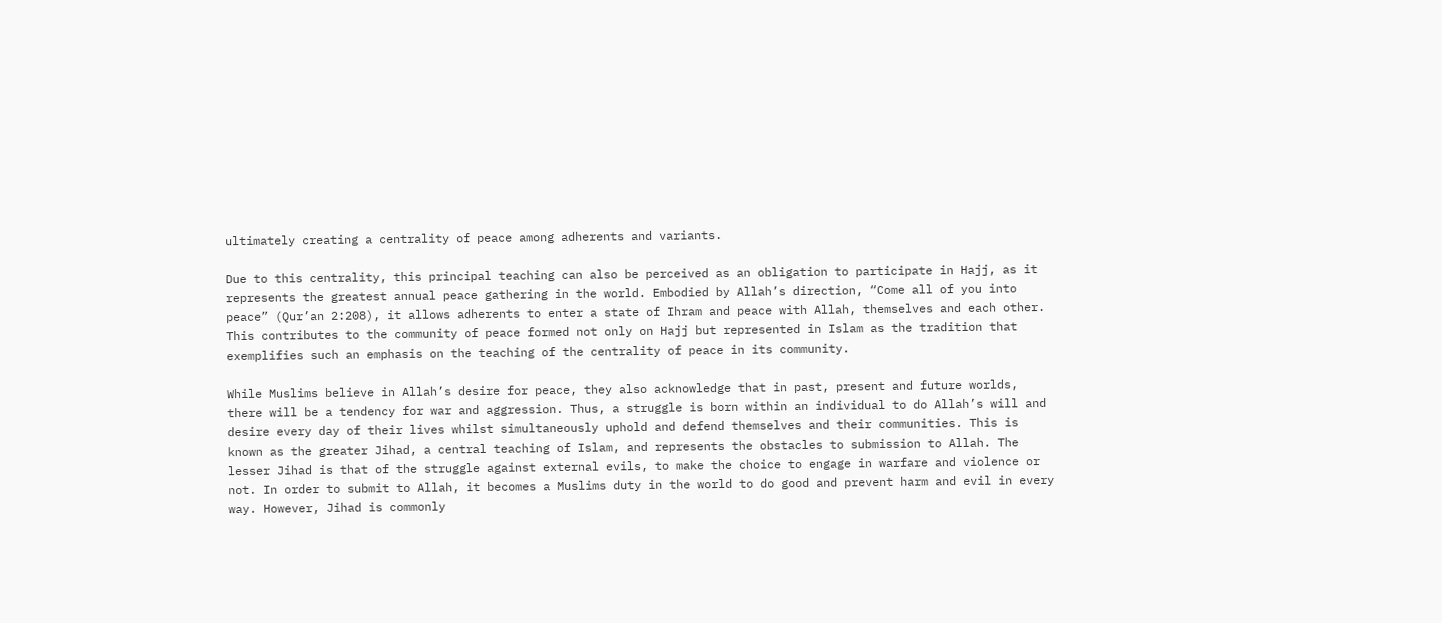ultimately creating a centrality of peace among adherents and variants.

Due to this centrality, this principal teaching can also be perceived as an obligation to participate in Hajj, as it represents the greatest annual peace gathering in the world. Embodied by Allah’s direction, “Come all of you into peace” (Qur’an 2:208), it allows adherents to enter a state of Ihram and peace with Allah, themselves and each other. This contributes to the community of peace formed not only on Hajj but represented in Islam as the tradition that exemplifies such an emphasis on the teaching of the centrality of peace in its community.

While Muslims believe in Allah’s desire for peace, they also acknowledge that in past, present and future worlds, there will be a tendency for war and aggression. Thus, a struggle is born within an individual to do Allah’s will and desire every day of their lives whilst simultaneously uphold and defend themselves and their communities. This is known as the greater Jihad, a central teaching of Islam, and represents the obstacles to submission to Allah. The lesser Jihad is that of the struggle against external evils, to make the choice to engage in warfare and violence or not. In order to submit to Allah, it becomes a Muslims duty in the world to do good and prevent harm and evil in every way. However, Jihad is commonly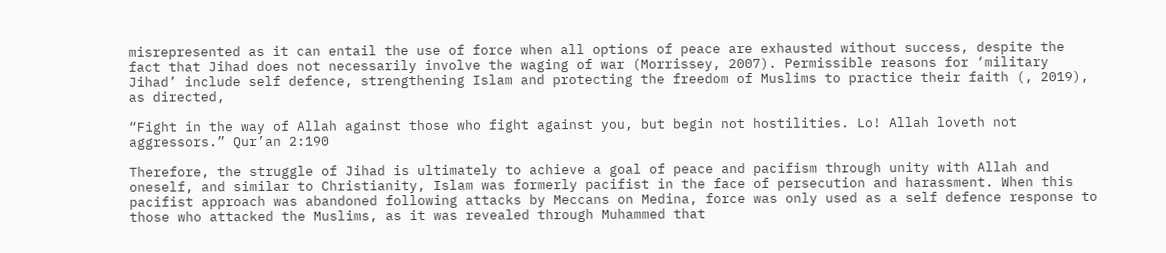misrepresented as it can entail the use of force when all options of peace are exhausted without success, despite the fact that Jihad does not necessarily involve the waging of war (Morrissey, 2007). Permissible reasons for ‘military Jihad’ include self defence, strengthening Islam and protecting the freedom of Muslims to practice their faith (, 2019), as directed,

“Fight in the way of Allah against those who fight against you, but begin not hostilities. Lo! Allah loveth not aggressors.” Qur’an 2:190

Therefore, the struggle of Jihad is ultimately to achieve a goal of peace and pacifism through unity with Allah and oneself, and similar to Christianity, Islam was formerly pacifist in the face of persecution and harassment. When this pacifist approach was abandoned following attacks by Meccans on Medina, force was only used as a self defence response to those who attacked the Muslims, as it was revealed through Muhammed that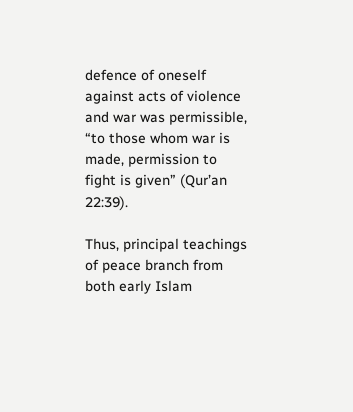defence of oneself against acts of violence and war was permissible, “to those whom war is made, permission to fight is given” (Qur’an 22:39).

Thus, principal teachings of peace branch from both early Islam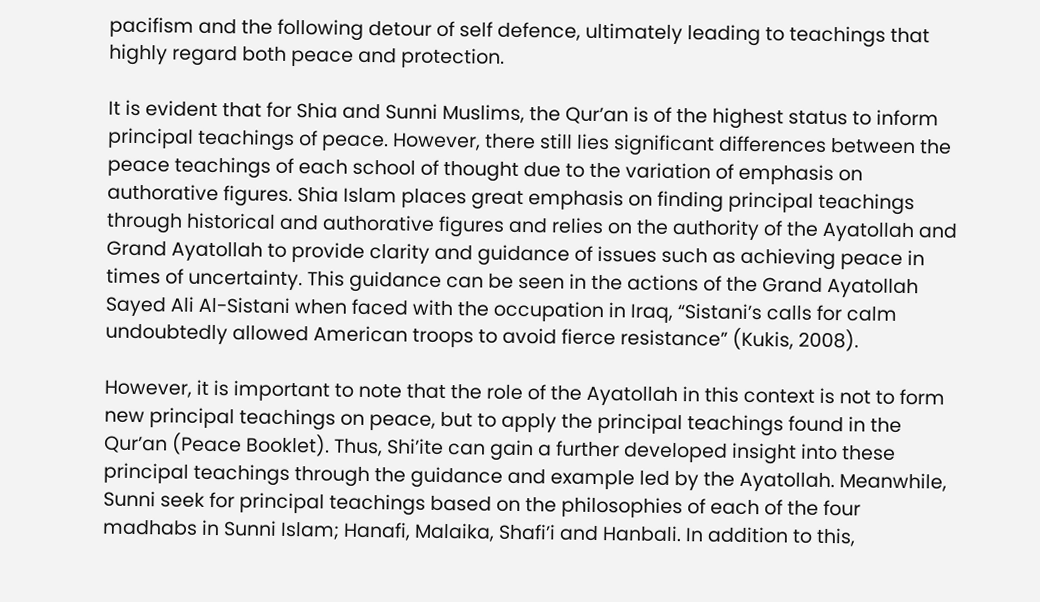pacifism and the following detour of self defence, ultimately leading to teachings that highly regard both peace and protection.

It is evident that for Shia and Sunni Muslims, the Qur’an is of the highest status to inform principal teachings of peace. However, there still lies significant differences between the peace teachings of each school of thought due to the variation of emphasis on authorative figures. Shia Islam places great emphasis on finding principal teachings through historical and authorative figures and relies on the authority of the Ayatollah and Grand Ayatollah to provide clarity and guidance of issues such as achieving peace in times of uncertainty. This guidance can be seen in the actions of the Grand Ayatollah Sayed Ali Al-Sistani when faced with the occupation in Iraq, “Sistani’s calls for calm undoubtedly allowed American troops to avoid fierce resistance” (Kukis, 2008).

However, it is important to note that the role of the Ayatollah in this context is not to form new principal teachings on peace, but to apply the principal teachings found in the Qur’an (Peace Booklet). Thus, Shi’ite can gain a further developed insight into these principal teachings through the guidance and example led by the Ayatollah. Meanwhile, Sunni seek for principal teachings based on the philosophies of each of the four madhabs in Sunni Islam; Hanafi, Malaika, Shafi’i and Hanbali. In addition to this,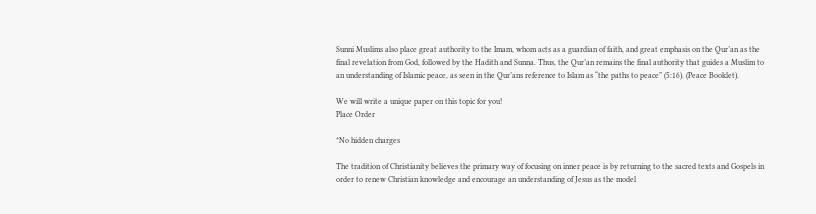Sunni Muslims also place great authority to the Imam, whom acts as a guardian of faith, and great emphasis on the Qur’an as the final revelation from God, followed by the Hadith and Sunna. Thus, the Qur’an remains the final authority that guides a Muslim to an understanding of Islamic peace, as seen in the Qur’ans reference to Islam as “the paths to peace” (5:16). (Peace Booklet).

We will write a unique paper on this topic for you!
Place Order

*No hidden charges

The tradition of Christianity believes the primary way of focusing on inner peace is by returning to the sacred texts and Gospels in order to renew Christian knowledge and encourage an understanding of Jesus as the model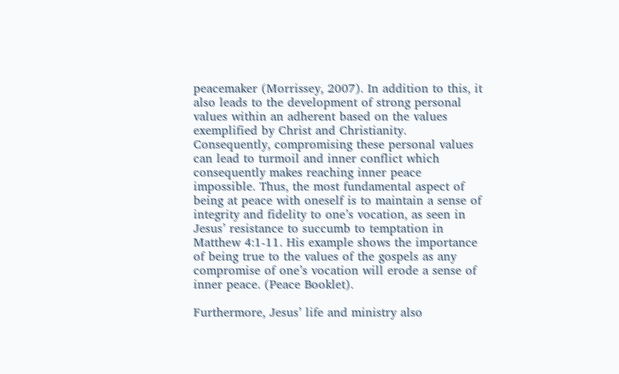peacemaker (Morrissey, 2007). In addition to this, it also leads to the development of strong personal values within an adherent based on the values exemplified by Christ and Christianity. Consequently, compromising these personal values can lead to turmoil and inner conflict which consequently makes reaching inner peace impossible. Thus, the most fundamental aspect of being at peace with oneself is to maintain a sense of integrity and fidelity to one’s vocation, as seen in Jesus’ resistance to succumb to temptation in Matthew 4:1-11. His example shows the importance of being true to the values of the gospels as any compromise of one’s vocation will erode a sense of inner peace. (Peace Booklet).

Furthermore, Jesus’ life and ministry also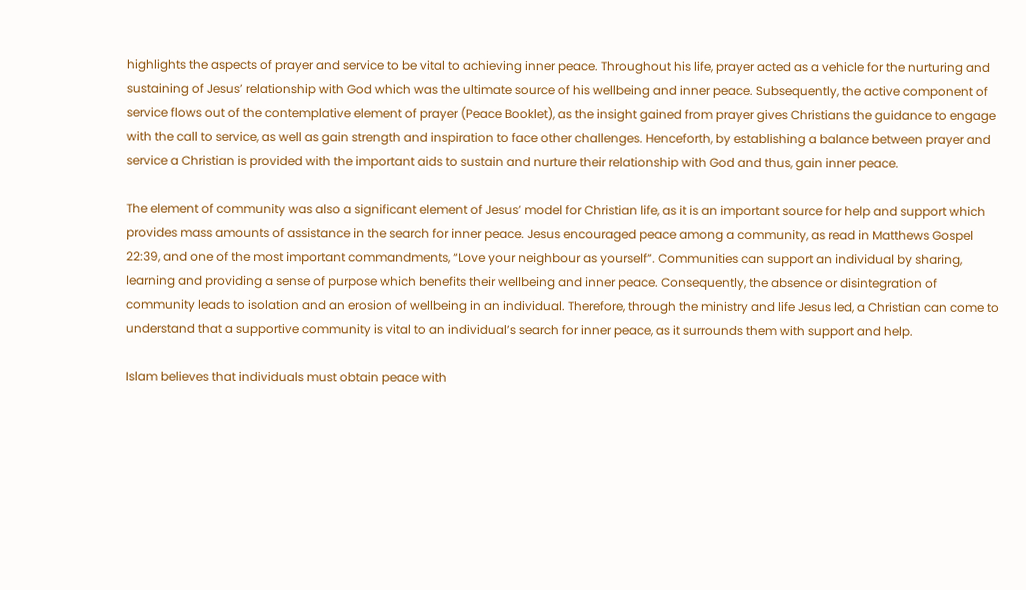highlights the aspects of prayer and service to be vital to achieving inner peace. Throughout his life, prayer acted as a vehicle for the nurturing and sustaining of Jesus’ relationship with God which was the ultimate source of his wellbeing and inner peace. Subsequently, the active component of service flows out of the contemplative element of prayer (Peace Booklet), as the insight gained from prayer gives Christians the guidance to engage with the call to service, as well as gain strength and inspiration to face other challenges. Henceforth, by establishing a balance between prayer and service a Christian is provided with the important aids to sustain and nurture their relationship with God and thus, gain inner peace.

The element of community was also a significant element of Jesus’ model for Christian life, as it is an important source for help and support which provides mass amounts of assistance in the search for inner peace. Jesus encouraged peace among a community, as read in Matthews Gospel 22:39, and one of the most important commandments, “Love your neighbour as yourself”. Communities can support an individual by sharing, learning and providing a sense of purpose which benefits their wellbeing and inner peace. Consequently, the absence or disintegration of community leads to isolation and an erosion of wellbeing in an individual. Therefore, through the ministry and life Jesus led, a Christian can come to understand that a supportive community is vital to an individual’s search for inner peace, as it surrounds them with support and help.

Islam believes that individuals must obtain peace with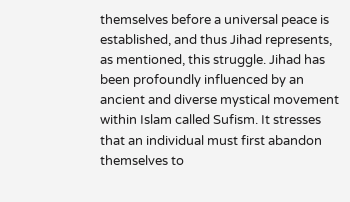themselves before a universal peace is established, and thus Jihad represents, as mentioned, this struggle. Jihad has been profoundly influenced by an ancient and diverse mystical movement within Islam called Sufism. It stresses that an individual must first abandon themselves to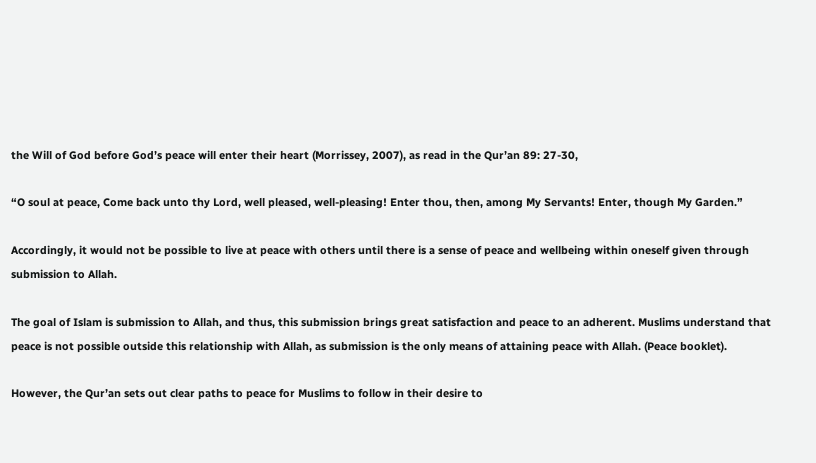the Will of God before God’s peace will enter their heart (Morrissey, 2007), as read in the Qur’an 89: 27-30,

“O soul at peace, Come back unto thy Lord, well pleased, well-pleasing! Enter thou, then, among My Servants! Enter, though My Garden.”

Accordingly, it would not be possible to live at peace with others until there is a sense of peace and wellbeing within oneself given through submission to Allah.

The goal of Islam is submission to Allah, and thus, this submission brings great satisfaction and peace to an adherent. Muslims understand that peace is not possible outside this relationship with Allah, as submission is the only means of attaining peace with Allah. (Peace booklet).

However, the Qur’an sets out clear paths to peace for Muslims to follow in their desire to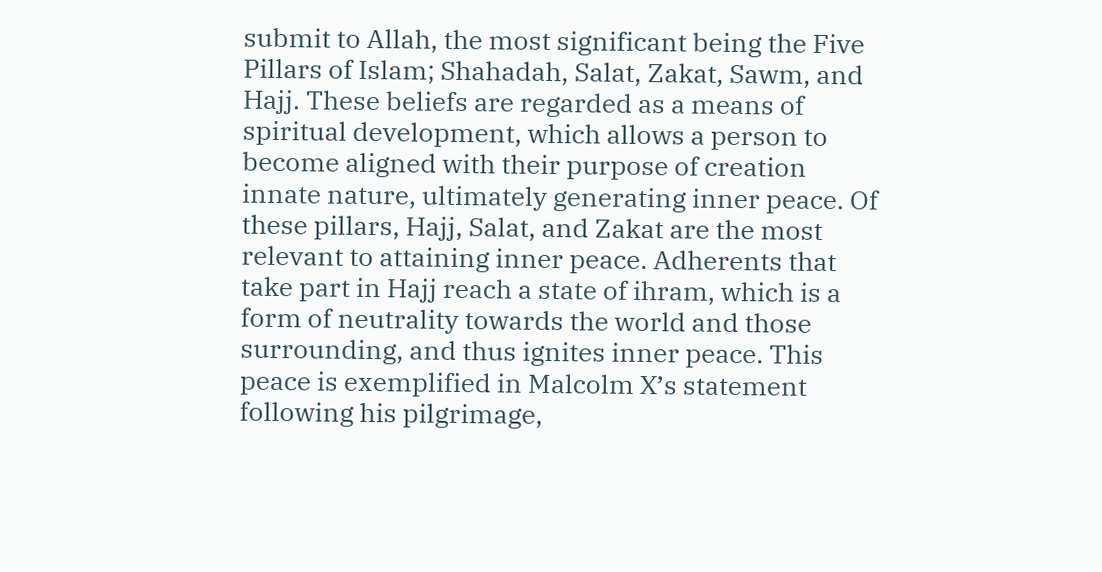submit to Allah, the most significant being the Five Pillars of Islam; Shahadah, Salat, Zakat, Sawm, and Hajj. These beliefs are regarded as a means of spiritual development, which allows a person to become aligned with their purpose of creation innate nature, ultimately generating inner peace. Of these pillars, Hajj, Salat, and Zakat are the most relevant to attaining inner peace. Adherents that take part in Hajj reach a state of ihram, which is a form of neutrality towards the world and those surrounding, and thus ignites inner peace. This peace is exemplified in Malcolm X’s statement following his pilgrimage,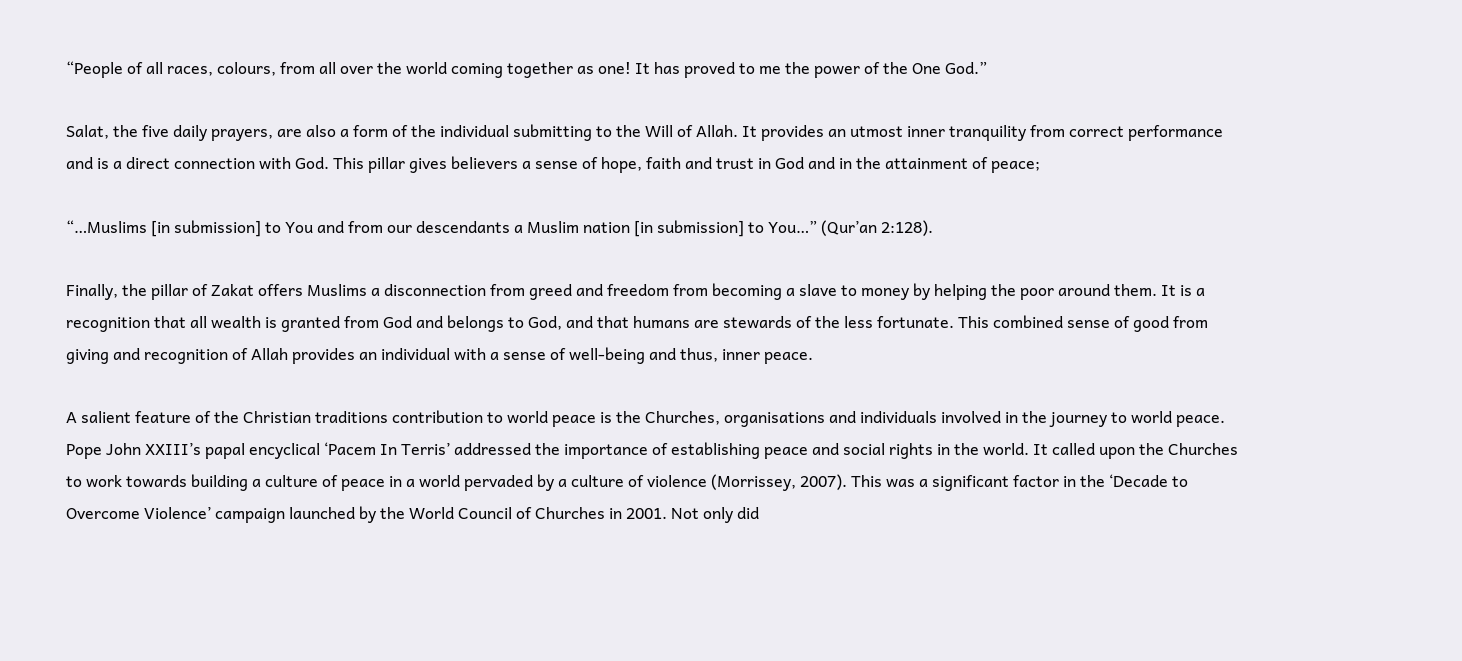“People of all races, colours, from all over the world coming together as one! It has proved to me the power of the One God.”

Salat, the five daily prayers, are also a form of the individual submitting to the Will of Allah. It provides an utmost inner tranquility from correct performance and is a direct connection with God. This pillar gives believers a sense of hope, faith and trust in God and in the attainment of peace;

“…Muslims [in submission] to You and from our descendants a Muslim nation [in submission] to You…” (Qur’an 2:128).

Finally, the pillar of Zakat offers Muslims a disconnection from greed and freedom from becoming a slave to money by helping the poor around them. It is a recognition that all wealth is granted from God and belongs to God, and that humans are stewards of the less fortunate. This combined sense of good from giving and recognition of Allah provides an individual with a sense of well-being and thus, inner peace.

A salient feature of the Christian traditions contribution to world peace is the Churches, organisations and individuals involved in the journey to world peace. Pope John XXIII’s papal encyclical ‘Pacem In Terris’ addressed the importance of establishing peace and social rights in the world. It called upon the Churches to work towards building a culture of peace in a world pervaded by a culture of violence (Morrissey, 2007). This was a significant factor in the ‘Decade to Overcome Violence’ campaign launched by the World Council of Churches in 2001. Not only did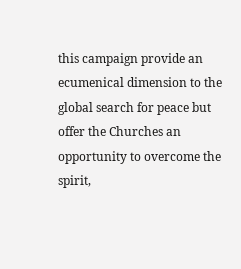this campaign provide an ecumenical dimension to the global search for peace but offer the Churches an opportunity to overcome the spirit,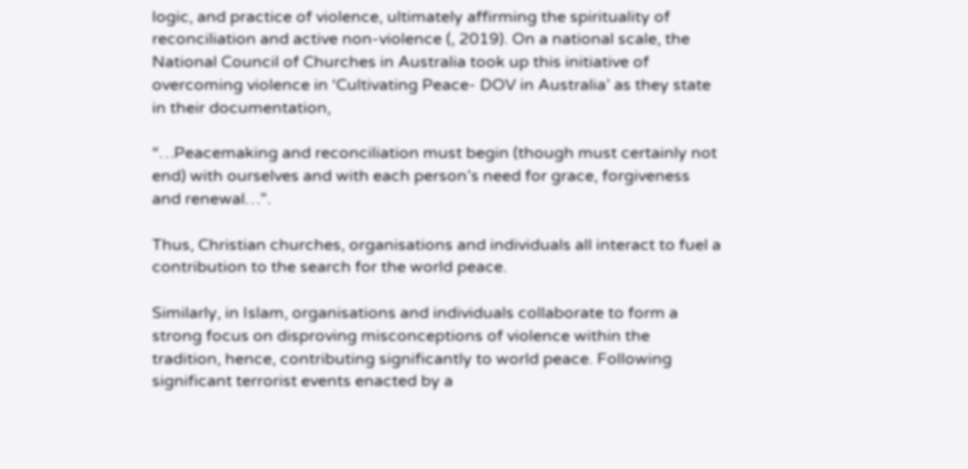logic, and practice of violence, ultimately affirming the spirituality of reconciliation and active non-violence (, 2019). On a national scale, the National Council of Churches in Australia took up this initiative of overcoming violence in ‘Cultivating Peace- DOV in Australia’ as they state in their documentation,

“…Peacemaking and reconciliation must begin (though must certainly not end) with ourselves and with each person’s need for grace, forgiveness and renewal…”.

Thus, Christian churches, organisations and individuals all interact to fuel a contribution to the search for the world peace.

Similarly, in Islam, organisations and individuals collaborate to form a strong focus on disproving misconceptions of violence within the tradition, hence, contributing significantly to world peace. Following significant terrorist events enacted by a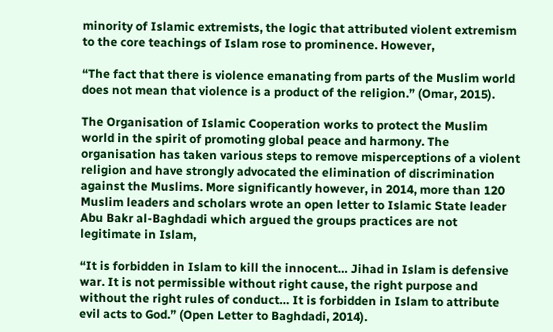minority of Islamic extremists, the logic that attributed violent extremism to the core teachings of Islam rose to prominence. However,

“The fact that there is violence emanating from parts of the Muslim world does not mean that violence is a product of the religion.” (Omar, 2015).

The Organisation of Islamic Cooperation works to protect the Muslim world in the spirit of promoting global peace and harmony. The organisation has taken various steps to remove misperceptions of a violent religion and have strongly advocated the elimination of discrimination against the Muslims. More significantly however, in 2014, more than 120 Muslim leaders and scholars wrote an open letter to Islamic State leader Abu Bakr al-Baghdadi which argued the groups practices are not legitimate in Islam,

“It is forbidden in Islam to kill the innocent… Jihad in Islam is defensive war. It is not permissible without right cause, the right purpose and without the right rules of conduct… It is forbidden in Islam to attribute evil acts to God.” (Open Letter to Baghdadi, 2014).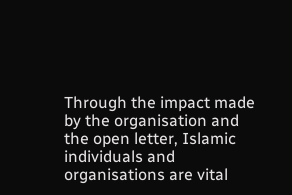Through the impact made by the organisation and the open letter, Islamic individuals and organisations are vital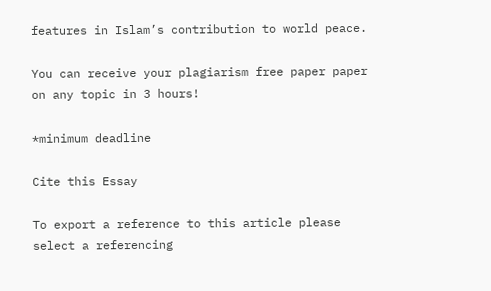features in Islam’s contribution to world peace.

You can receive your plagiarism free paper paper on any topic in 3 hours!

*minimum deadline

Cite this Essay

To export a reference to this article please select a referencing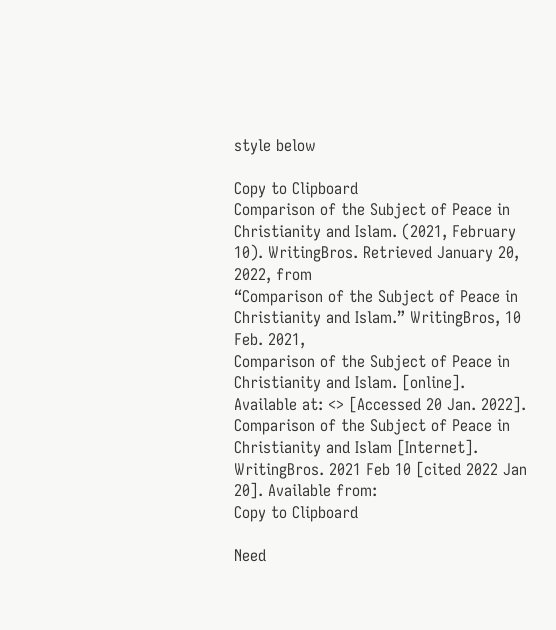style below

Copy to Clipboard
Comparison of the Subject of Peace in Christianity and Islam. (2021, February 10). WritingBros. Retrieved January 20, 2022, from
“Comparison of the Subject of Peace in Christianity and Islam.” WritingBros, 10 Feb. 2021,
Comparison of the Subject of Peace in Christianity and Islam. [online]. Available at: <> [Accessed 20 Jan. 2022].
Comparison of the Subject of Peace in Christianity and Islam [Internet]. WritingBros. 2021 Feb 10 [cited 2022 Jan 20]. Available from:
Copy to Clipboard

Need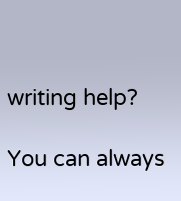writing help?

You can always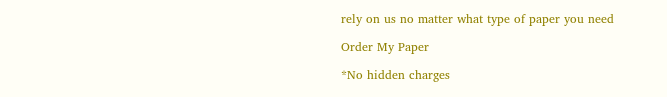rely on us no matter what type of paper you need

Order My Paper

*No hidden charges